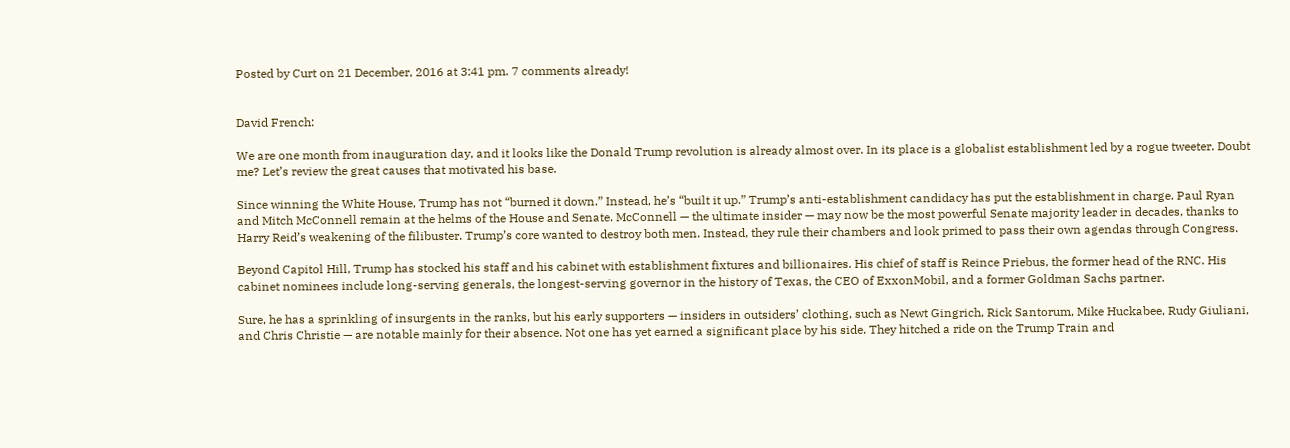Posted by Curt on 21 December, 2016 at 3:41 pm. 7 comments already!


David French:

We are one month from inauguration day, and it looks like the Donald Trump revolution is already almost over. In its place is a globalist establishment led by a rogue tweeter. Doubt me? Let’s review the great causes that motivated his base.

Since winning the White House, Trump has not “burned it down.” Instead, he’s “built it up.” Trump’s anti-establishment candidacy has put the establishment in charge. Paul Ryan and Mitch McConnell remain at the helms of the House and Senate. McConnell — the ultimate insider — may now be the most powerful Senate majority leader in decades, thanks to Harry Reid’s weakening of the filibuster. Trump’s core wanted to destroy both men. Instead, they rule their chambers and look primed to pass their own agendas through Congress.

Beyond Capitol Hill, Trump has stocked his staff and his cabinet with establishment fixtures and billionaires. His chief of staff is Reince Priebus, the former head of the RNC. His cabinet nominees include long-serving generals, the longest-serving governor in the history of Texas, the CEO of ExxonMobil, and a former Goldman Sachs partner.

Sure, he has a sprinkling of insurgents in the ranks, but his early supporters — insiders in outsiders’ clothing, such as Newt Gingrich, Rick Santorum, Mike Huckabee, Rudy Giuliani, and Chris Christie — are notable mainly for their absence. Not one has yet earned a significant place by his side. They hitched a ride on the Trump Train and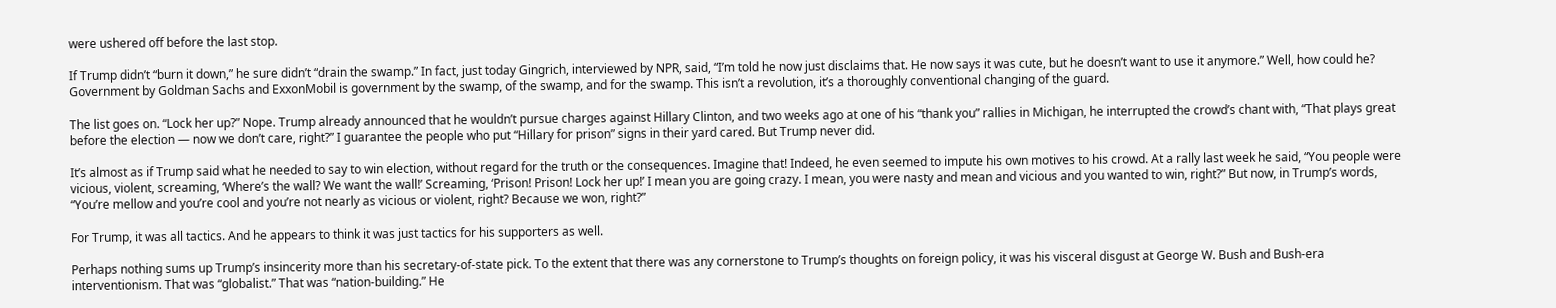were ushered off before the last stop.

If Trump didn’t “burn it down,” he sure didn’t “drain the swamp.” In fact, just today Gingrich, interviewed by NPR, said, “I’m told he now just disclaims that. He now says it was cute, but he doesn’t want to use it anymore.” Well, how could he? Government by Goldman Sachs and ExxonMobil is government by the swamp, of the swamp, and for the swamp. This isn’t a revolution, it’s a thoroughly conventional changing of the guard.

The list goes on. “Lock her up?” Nope. Trump already announced that he wouldn’t pursue charges against Hillary Clinton, and two weeks ago at one of his “thank you” rallies in Michigan, he interrupted the crowd’s chant with, “That plays great before the election — now we don’t care, right?” I guarantee the people who put “Hillary for prison” signs in their yard cared. But Trump never did.

It’s almost as if Trump said what he needed to say to win election, without regard for the truth or the consequences. Imagine that! Indeed, he even seemed to impute his own motives to his crowd. At a rally last week he said, “You people were vicious, violent, screaming, ‘Where’s the wall? We want the wall!’ Screaming, ‘Prison! Prison! Lock her up!’ I mean you are going crazy. I mean, you were nasty and mean and vicious and you wanted to win, right?” But now, in Trump’s words, “You’re mellow and you’re cool and you’re not nearly as vicious or violent, right? Because we won, right?”

For Trump, it was all tactics. And he appears to think it was just tactics for his supporters as well.

Perhaps nothing sums up Trump’s insincerity more than his secretary-of-state pick. To the extent that there was any cornerstone to Trump’s thoughts on foreign policy, it was his visceral disgust at George W. Bush and Bush-era interventionism. That was “globalist.” That was “nation-building.” He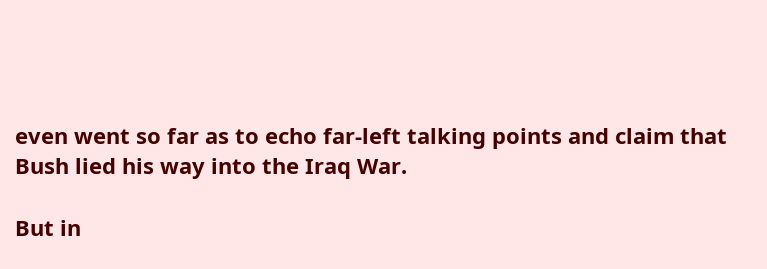even went so far as to echo far-left talking points and claim that Bush lied his way into the Iraq War.

But in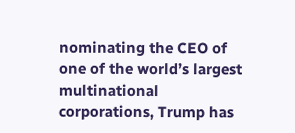nominating the CEO of one of the world’s largest multinational corporations, Trump has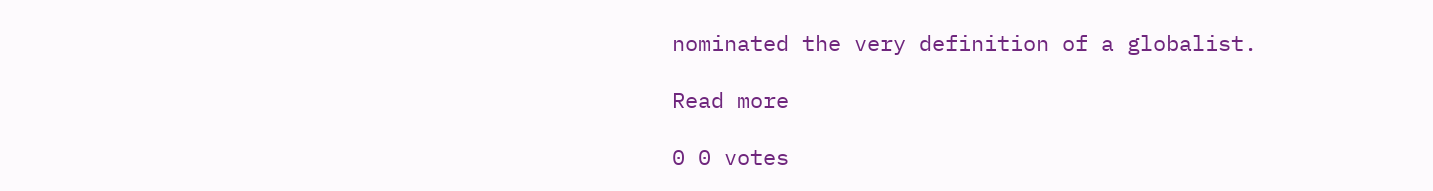nominated the very definition of a globalist.

Read more

0 0 votes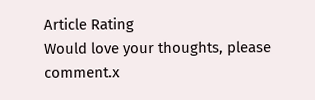Article Rating
Would love your thoughts, please comment.x